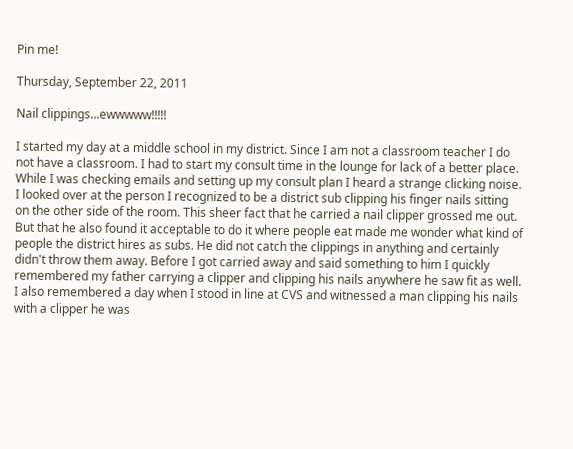Pin me!

Thursday, September 22, 2011

Nail clippings...ewwwww!!!!!

I started my day at a middle school in my district. Since I am not a classroom teacher I do not have a classroom. I had to start my consult time in the lounge for lack of a better place. While I was checking emails and setting up my consult plan I heard a strange clicking noise. I looked over at the person I recognized to be a district sub clipping his finger nails sitting on the other side of the room. This sheer fact that he carried a nail clipper grossed me out. But that he also found it acceptable to do it where people eat made me wonder what kind of people the district hires as subs. He did not catch the clippings in anything and certainly didn't throw them away. Before I got carried away and said something to him I quickly remembered my father carrying a clipper and clipping his nails anywhere he saw fit as well. I also remembered a day when I stood in line at CVS and witnessed a man clipping his nails with a clipper he was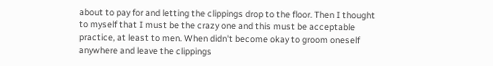about to pay for and letting the clippings drop to the floor. Then I thought to myself that I must be the crazy one and this must be acceptable practice, at least to men. When didn't become okay to groom oneself anywhere and leave the clippings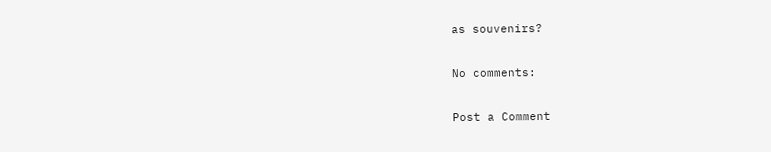as souvenirs?

No comments:

Post a Comment